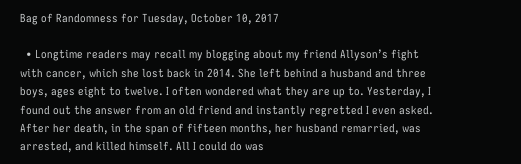Bag of Randomness for Tuesday, October 10, 2017

  • Longtime readers may recall my blogging about my friend Allyson’s fight with cancer, which she lost back in 2014. She left behind a husband and three boys, ages eight to twelve. I often wondered what they are up to. Yesterday, I found out the answer from an old friend and instantly regretted I even asked. After her death, in the span of fifteen months, her husband remarried, was arrested, and killed himself. All I could do was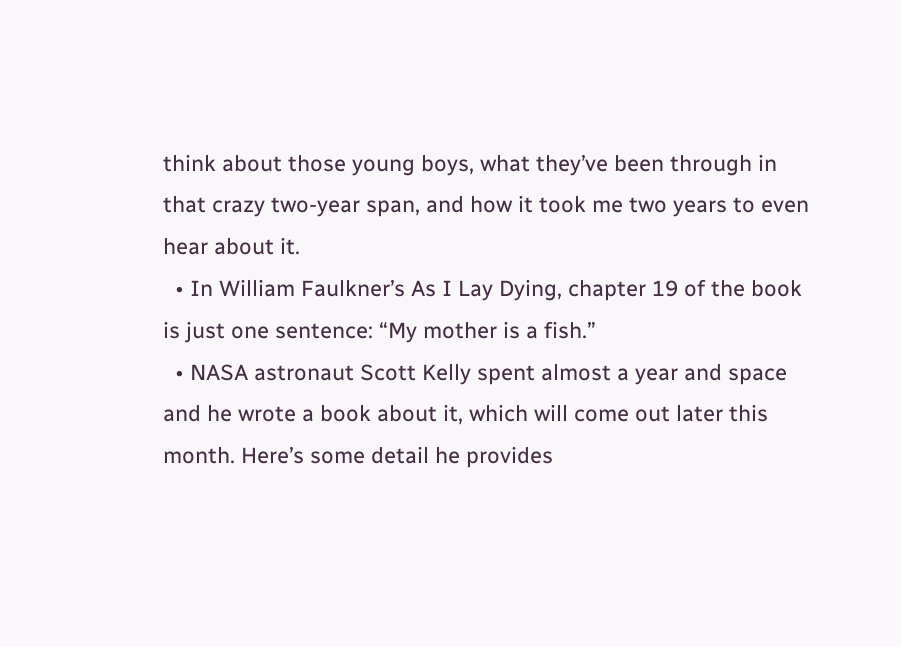think about those young boys, what they’ve been through in that crazy two-year span, and how it took me two years to even hear about it.
  • In William Faulkner’s As I Lay Dying, chapter 19 of the book is just one sentence: “My mother is a fish.”
  • NASA astronaut Scott Kelly spent almost a year and space and he wrote a book about it, which will come out later this month. Here’s some detail he provides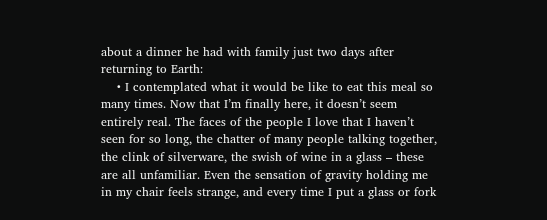about a dinner he had with family just two days after returning to Earth:
    • I contemplated what it would be like to eat this meal so many times. Now that I’m finally here, it doesn’t seem entirely real. The faces of the people I love that I haven’t seen for so long, the chatter of many people talking together, the clink of silverware, the swish of wine in a glass – these are all unfamiliar. Even the sensation of gravity holding me in my chair feels strange, and every time I put a glass or fork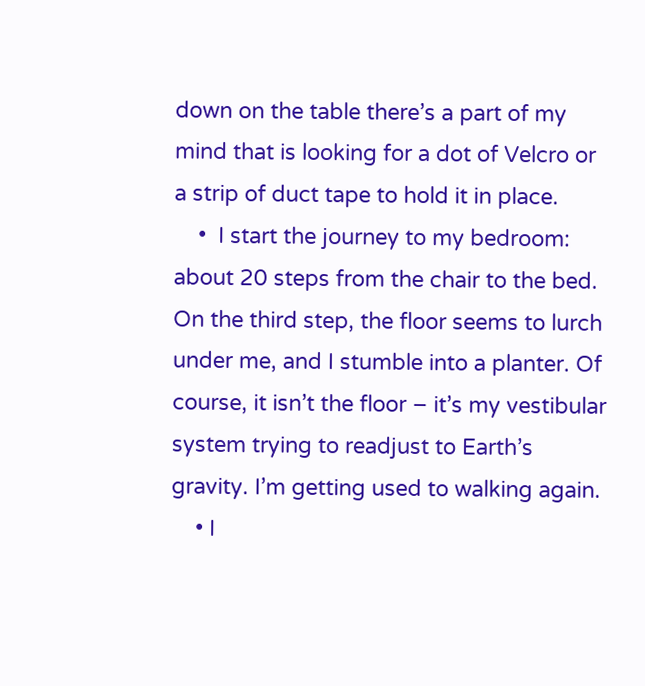down on the table there’s a part of my mind that is looking for a dot of Velcro or a strip of duct tape to hold it in place.
    •  I start the journey to my bedroom: about 20 steps from the chair to the bed. On the third step, the floor seems to lurch under me, and I stumble into a planter. Of course, it isn’t the floor – it’s my vestibular system trying to readjust to Earth’s gravity. I’m getting used to walking again.
    • I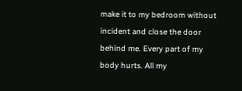make it to my bedroom without incident and close the door behind me. Every part of my body hurts. All my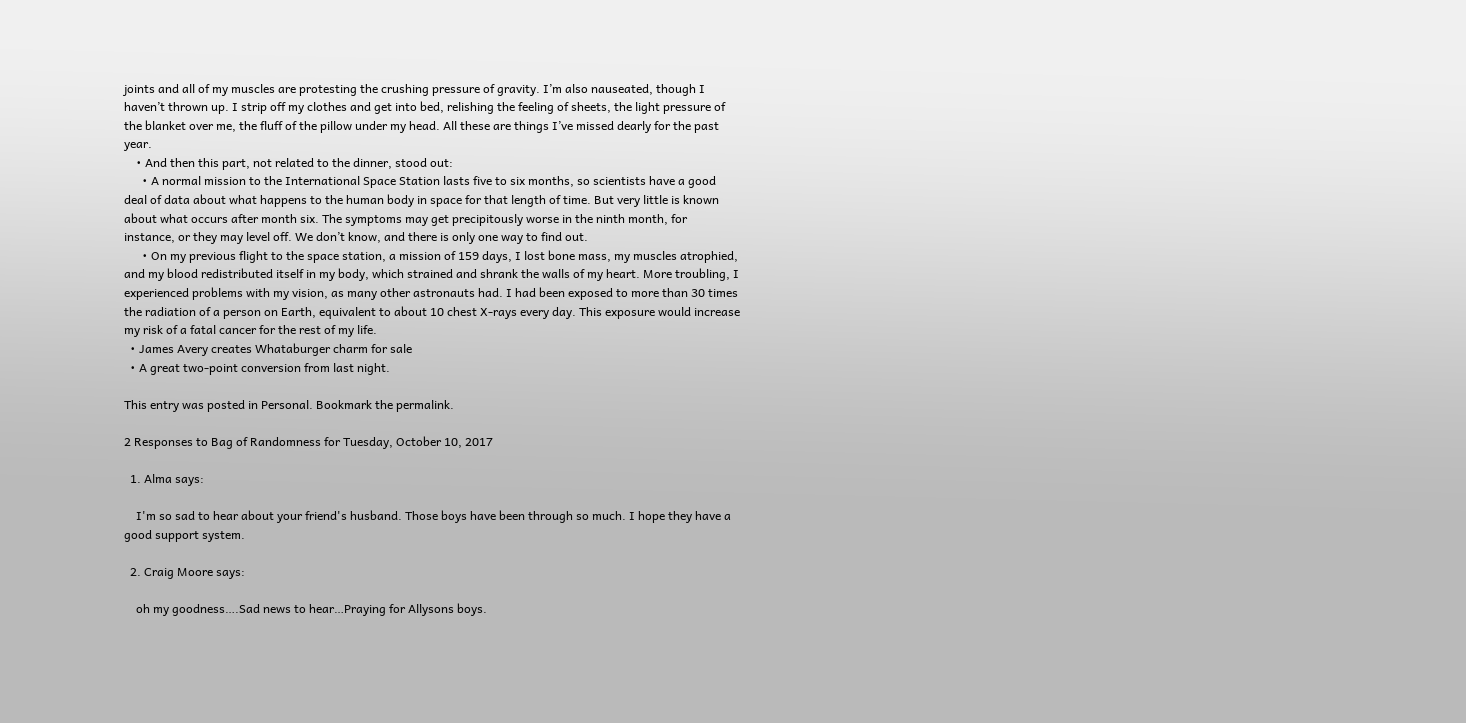joints and all of my muscles are protesting the crushing pressure of gravity. I’m also nauseated, though I haven’t thrown up. I strip off my clothes and get into bed, relishing the feeling of sheets, the light pressure of the blanket over me, the fluff of the pillow under my head. All these are things I’ve missed dearly for the past year.
    • And then this part, not related to the dinner, stood out:
      • A normal mission to the International Space Station lasts five to six months, so scientists have a good deal of data about what happens to the human body in space for that length of time. But very little is known about what occurs after month six. The symptoms may get precipitously worse in the ninth month, for instance, or they may level off. We don’t know, and there is only one way to find out.
      • On my previous flight to the space station, a mission of 159 days, I lost bone mass, my muscles atrophied, and my blood redistributed itself in my body, which strained and shrank the walls of my heart. More troubling, I experienced problems with my vision, as many other astronauts had. I had been exposed to more than 30 times the radiation of a person on Earth, equivalent to about 10 chest X-rays every day. This exposure would increase my risk of a fatal cancer for the rest of my life.
  • James Avery creates Whataburger charm for sale
  • A great two-point conversion from last night.

This entry was posted in Personal. Bookmark the permalink.

2 Responses to Bag of Randomness for Tuesday, October 10, 2017

  1. Alma says:

    I'm so sad to hear about your friend's husband. Those boys have been through so much. I hope they have a good support system.

  2. Craig Moore says:

    oh my goodness….Sad news to hear…Praying for Allysons boys.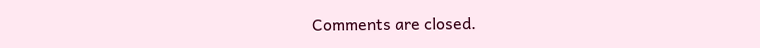Comments are closed.